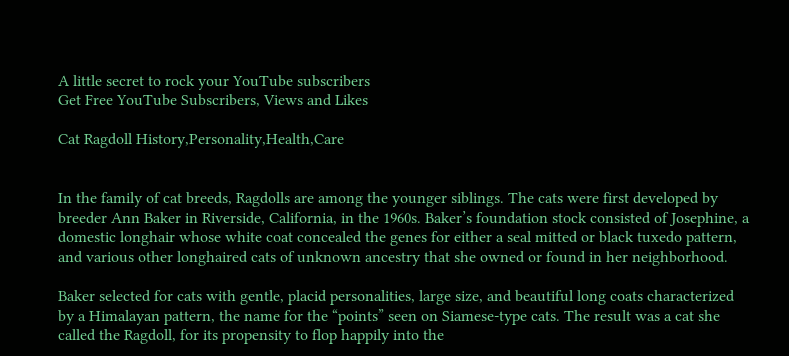A little secret to rock your YouTube subscribers
Get Free YouTube Subscribers, Views and Likes

Cat Ragdoll History,Personality,Health,Care


In the family of cat breeds, Ragdolls are among the younger siblings. The cats were first developed by breeder Ann Baker in Riverside, California, in the 1960s. Baker’s foundation stock consisted of Josephine, a domestic longhair whose white coat concealed the genes for either a seal mitted or black tuxedo pattern, and various other longhaired cats of unknown ancestry that she owned or found in her neighborhood.

Baker selected for cats with gentle, placid personalities, large size, and beautiful long coats characterized by a Himalayan pattern, the name for the “points” seen on Siamese-type cats. The result was a cat she called the Ragdoll, for its propensity to flop happily into the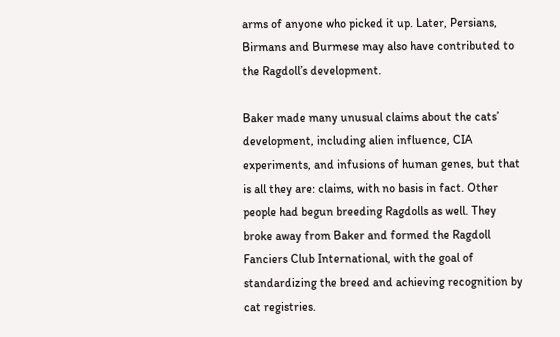arms of anyone who picked it up. Later, Persians, Birmans and Burmese may also have contributed to the Ragdoll’s development.

Baker made many unusual claims about the cats’ development, including alien influence, CIA experiments, and infusions of human genes, but that is all they are: claims, with no basis in fact. Other people had begun breeding Ragdolls as well. They broke away from Baker and formed the Ragdoll Fanciers Club International, with the goal of standardizing the breed and achieving recognition by cat registries.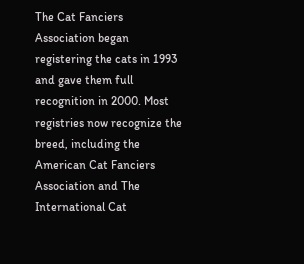The Cat Fanciers Association began registering the cats in 1993 and gave them full recognition in 2000. Most registries now recognize the breed, including the American Cat Fanciers Association and The International Cat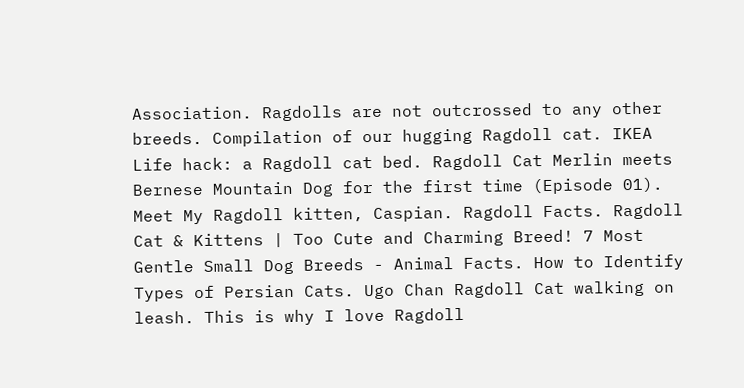Association. Ragdolls are not outcrossed to any other breeds. Compilation of our hugging Ragdoll cat. IKEA Life hack: a Ragdoll cat bed. Ragdoll Cat Merlin meets Bernese Mountain Dog for the first time (Episode 01). Meet My Ragdoll kitten, Caspian. Ragdoll Facts. Ragdoll Cat & Kittens | Too Cute and Charming Breed! 7 Most Gentle Small Dog Breeds - Animal Facts. How to Identify Types of Persian Cats. Ugo Chan Ragdoll Cat walking on leash. This is why I love Ragdoll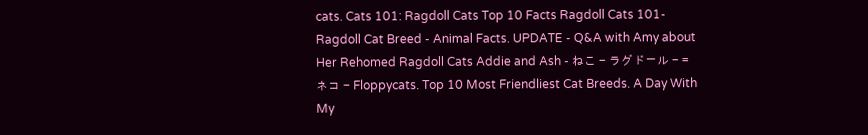cats. Cats 101: Ragdoll Cats Top 10 Facts Ragdoll Cats 101- Ragdoll Cat Breed - Animal Facts. UPDATE - Q&A with Amy about Her Rehomed Ragdoll Cats Addie and Ash - ねこ - ラグドール - = ネコ - Floppycats. Top 10 Most Friendliest Cat Breeds. A Day With My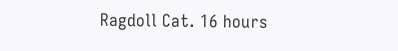Ragdoll Cat. 16 hours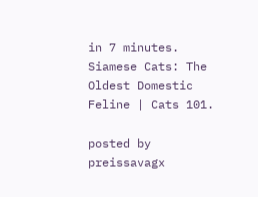in 7 minutes. Siamese Cats: The Oldest Domestic Feline | Cats 101.

posted by preissavagx